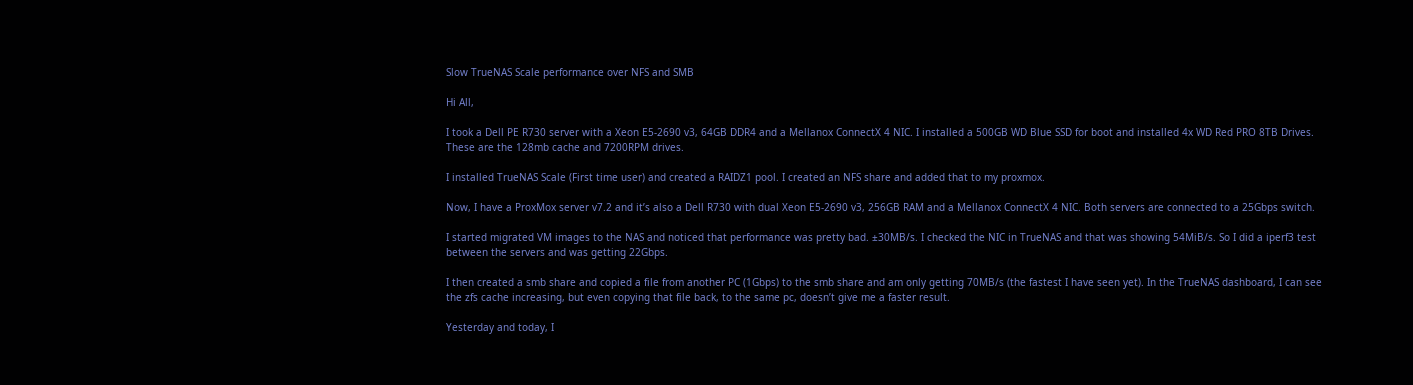Slow TrueNAS Scale performance over NFS and SMB

Hi All,

I took a Dell PE R730 server with a Xeon E5-2690 v3, 64GB DDR4 and a Mellanox ConnectX 4 NIC. I installed a 500GB WD Blue SSD for boot and installed 4x WD Red PRO 8TB Drives. These are the 128mb cache and 7200RPM drives.

I installed TrueNAS Scale (First time user) and created a RAIDZ1 pool. I created an NFS share and added that to my proxmox.

Now, I have a ProxMox server v7.2 and it’s also a Dell R730 with dual Xeon E5-2690 v3, 256GB RAM and a Mellanox ConnectX 4 NIC. Both servers are connected to a 25Gbps switch.

I started migrated VM images to the NAS and noticed that performance was pretty bad. ±30MB/s. I checked the NIC in TrueNAS and that was showing 54MiB/s. So I did a iperf3 test between the servers and was getting 22Gbps.

I then created a smb share and copied a file from another PC (1Gbps) to the smb share and am only getting 70MB/s (the fastest I have seen yet). In the TrueNAS dashboard, I can see the zfs cache increasing, but even copying that file back, to the same pc, doesn’t give me a faster result.

Yesterday and today, I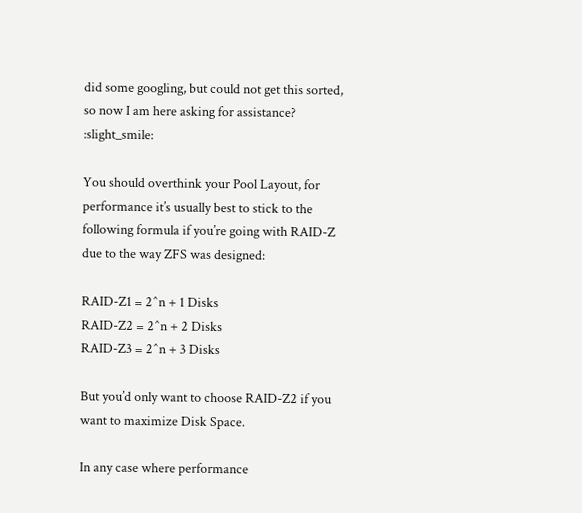did some googling, but could not get this sorted, so now I am here asking for assistance? :slight_smile:

You should overthink your Pool Layout, for performance it’s usually best to stick to the following formula if you’re going with RAID-Z due to the way ZFS was designed:

RAID-Z1 = 2^n + 1 Disks
RAID-Z2 = 2^n + 2 Disks
RAID-Z3 = 2^n + 3 Disks

But you’d only want to choose RAID-Z2 if you want to maximize Disk Space.

In any case where performance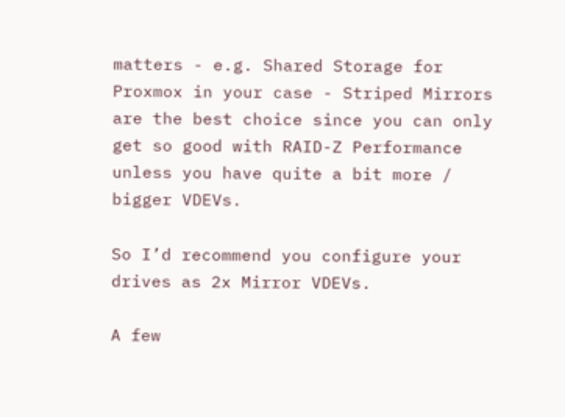matters - e.g. Shared Storage for Proxmox in your case - Striped Mirrors are the best choice since you can only get so good with RAID-Z Performance unless you have quite a bit more / bigger VDEVs.

So I’d recommend you configure your drives as 2x Mirror VDEVs.

A few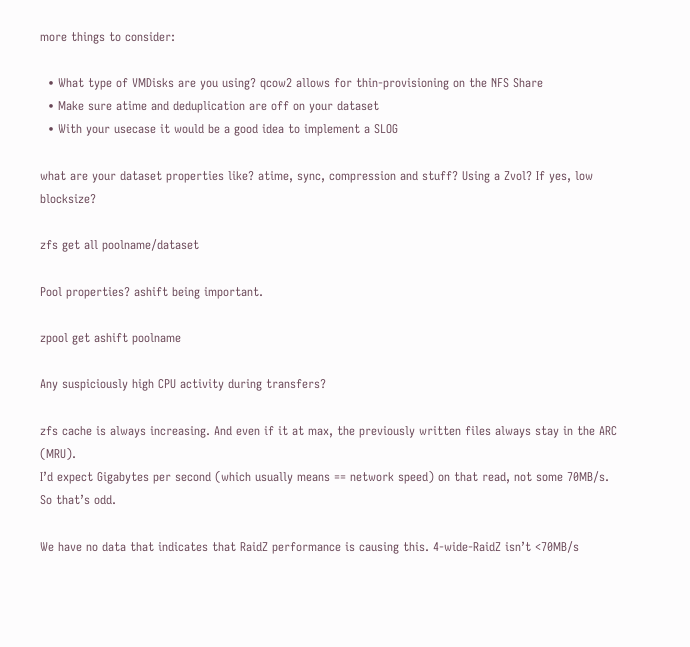more things to consider:

  • What type of VMDisks are you using? qcow2 allows for thin-provisioning on the NFS Share
  • Make sure atime and deduplication are off on your dataset
  • With your usecase it would be a good idea to implement a SLOG

what are your dataset properties like? atime, sync, compression and stuff? Using a Zvol? If yes, low blocksize?

zfs get all poolname/dataset

Pool properties? ashift being important.

zpool get ashift poolname

Any suspiciously high CPU activity during transfers?

zfs cache is always increasing. And even if it at max, the previously written files always stay in the ARC (MRU).
I’d expect Gigabytes per second (which usually means == network speed) on that read, not some 70MB/s.
So that’s odd.

We have no data that indicates that RaidZ performance is causing this. 4-wide-RaidZ isn’t <70MB/s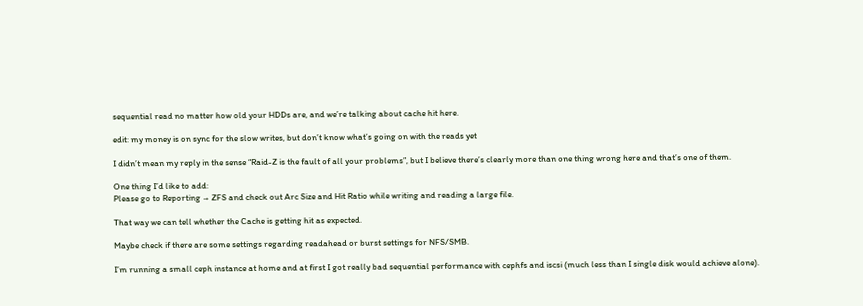sequential read no matter how old your HDDs are, and we’re talking about cache hit here.

edit: my money is on sync for the slow writes, but don’t know what’s going on with the reads yet

I didn’t mean my reply in the sense “Raid-Z is the fault of all your problems”, but I believe there’s clearly more than one thing wrong here and that’s one of them.

One thing I’d like to add:
Please go to Reporting → ZFS and check out Arc Size and Hit Ratio while writing and reading a large file.

That way we can tell whether the Cache is getting hit as expected.

Maybe check if there are some settings regarding readahead or burst settings for NFS/SMB.

I’m running a small ceph instance at home and at first I got really bad sequential performance with cephfs and iscsi (much less than I single disk would achieve alone).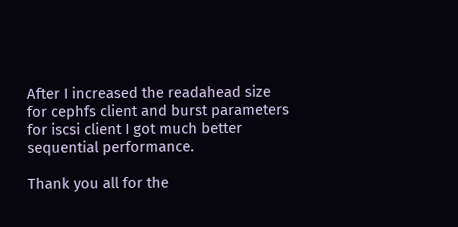After I increased the readahead size for cephfs client and burst parameters for iscsi client I got much better sequential performance.

Thank you all for the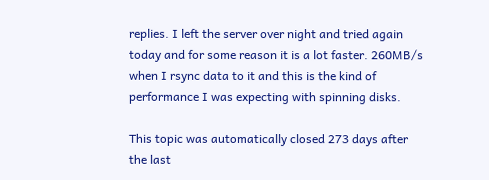replies. I left the server over night and tried again today and for some reason it is a lot faster. 260MB/s when I rsync data to it and this is the kind of performance I was expecting with spinning disks.

This topic was automatically closed 273 days after the last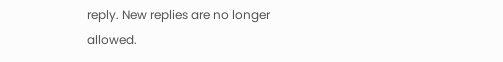reply. New replies are no longer allowed.